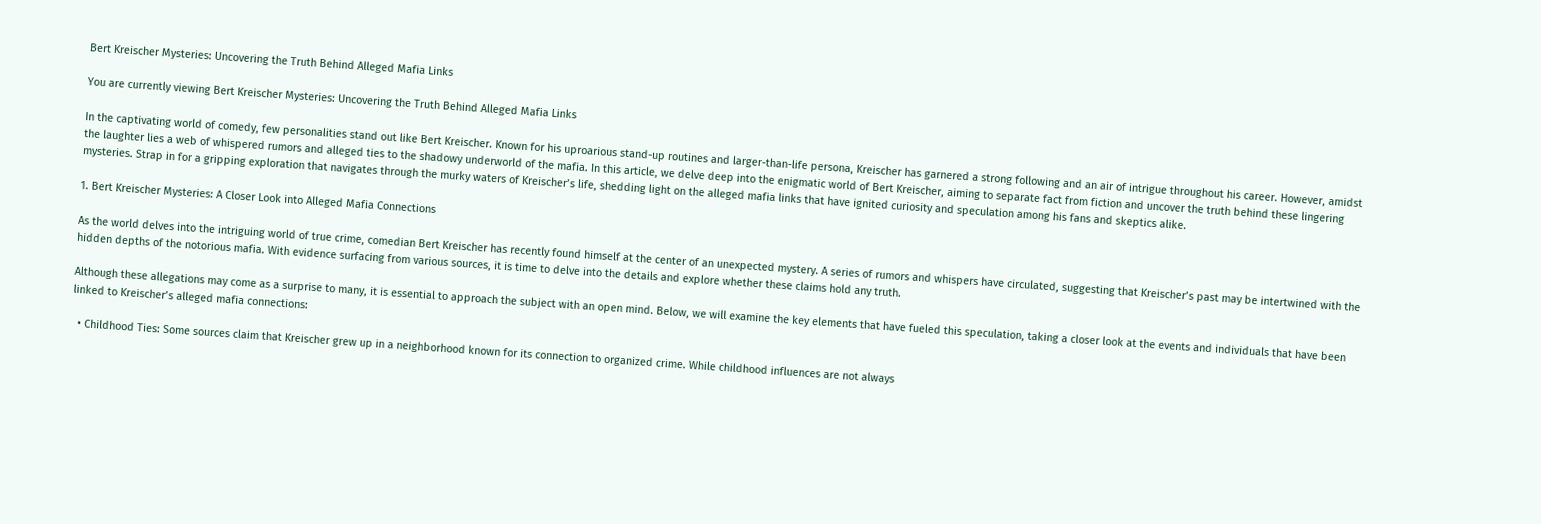Bert Kreischer Mysteries: Uncovering the Truth Behind Alleged Mafia Links

You are currently viewing Bert Kreischer Mysteries: Uncovering the Truth Behind Alleged Mafia Links

In the captivating world of comedy, few personalities stand out like Bert Kreischer. Known for his uproarious stand-up routines and larger-than-life persona, Kreischer has garnered a strong following and an air of intrigue throughout his career. However, amidst the laughter lies a web of whispered rumors and alleged ties to the shadowy underworld of the mafia. In this article, we delve deep into the enigmatic world of Bert Kreischer, aiming to separate fact from fiction and uncover the truth behind these lingering mysteries. Strap in for a gripping exploration that navigates through the murky waters of Kreischer’s life, shedding light on the alleged mafia links that have ignited curiosity and speculation among his fans and skeptics alike.

1. Bert Kreischer Mysteries: A Closer Look into Alleged Mafia Connections

As the world delves into the intriguing world of true crime, comedian Bert Kreischer has recently found himself at the center of an unexpected mystery. A series of rumors and whispers have circulated, suggesting that Kreischer’s past may be intertwined with the hidden depths of the notorious mafia. With evidence surfacing from various sources, it is time to delve into the details and explore whether these claims hold any truth.

Although these allegations may come as a surprise to many, it is essential to approach the subject with an open mind. Below, we will examine the key elements that have fueled this speculation, taking a closer look at the events and individuals that have been linked to Kreischer’s alleged mafia connections:

  • Childhood Ties: Some sources claim that Kreischer grew up in a neighborhood known for its connection to organized crime. While childhood influences are not always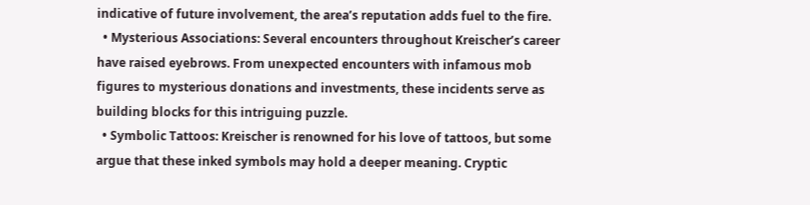indicative of future involvement, the area’s reputation adds fuel to the fire.
  • Mysterious Associations: Several encounters throughout Kreischer’s career have raised eyebrows. From unexpected encounters with infamous mob figures to mysterious donations and investments, these incidents serve as building blocks for this intriguing puzzle.
  • Symbolic Tattoos: Kreischer is renowned for his love of tattoos, but some argue that these inked symbols may hold a deeper meaning. Cryptic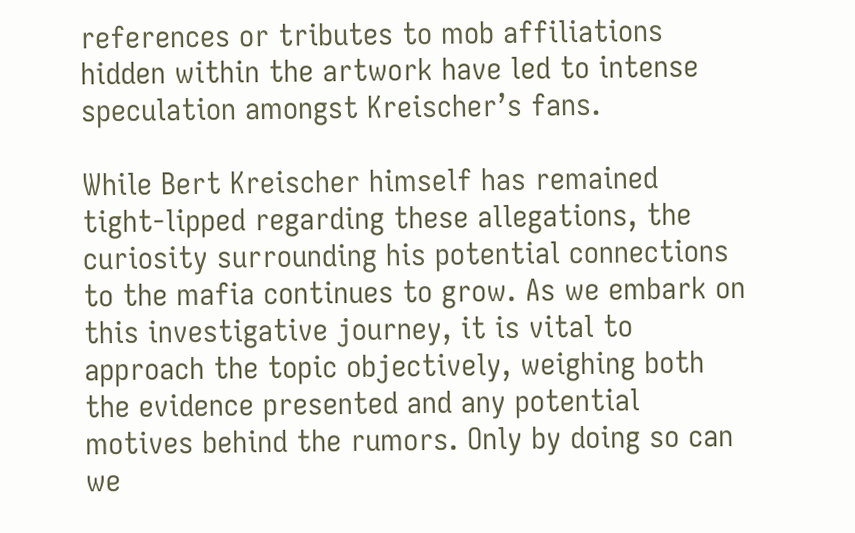references or tributes to mob affiliations hidden within the artwork have led to intense speculation amongst Kreischer’s fans.

While Bert Kreischer himself has remained tight-lipped regarding these allegations, the curiosity surrounding his potential connections to the mafia continues to grow. As we embark on this investigative journey, it is vital to approach the topic objectively, weighing both the evidence presented and any potential motives behind the rumors. Only by doing so can we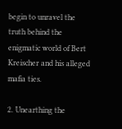begin to unravel the truth behind the enigmatic world of Bert Kreischer and his alleged mafia ties.

2. Unearthing the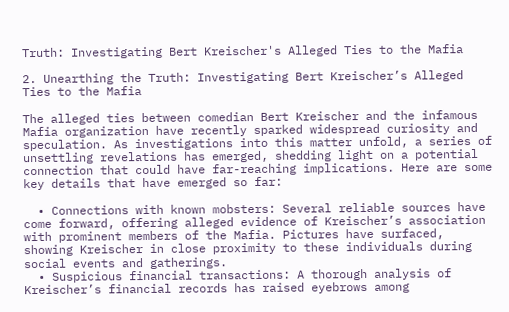Truth: Investigating Bert Kreischer's Alleged Ties to the Mafia

2. Unearthing the Truth: Investigating Bert Kreischer’s Alleged Ties to the Mafia

The alleged ties between comedian Bert Kreischer and the infamous Mafia organization have recently sparked widespread curiosity and speculation. As investigations into this matter unfold, a series of unsettling revelations has emerged, shedding light on a potential connection that could have far-reaching implications. Here are some key details that have emerged so far:

  • Connections with known mobsters: Several reliable sources have come forward, offering alleged evidence of Kreischer’s association with prominent members of the Mafia. Pictures have surfaced, showing Kreischer in close proximity to these individuals during social events and gatherings.
  • Suspicious financial transactions: A thorough analysis of Kreischer’s financial records has raised eyebrows among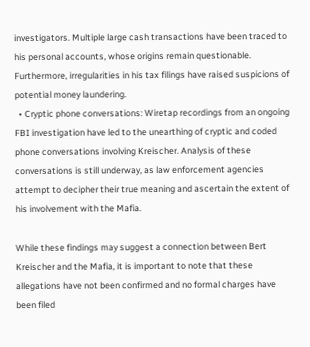investigators. Multiple large cash transactions have been traced to his personal accounts, whose origins remain questionable. Furthermore, irregularities in his tax filings have raised suspicions of potential money laundering.
  • Cryptic phone conversations: Wiretap recordings from an ongoing FBI investigation have led to the unearthing of cryptic and coded phone conversations involving Kreischer. Analysis of these conversations is still underway, as law enforcement agencies attempt to decipher their true meaning and ascertain the extent of his involvement with the Mafia.

While these findings may suggest a connection between Bert Kreischer and the Mafia, it is important to note that these allegations have not been confirmed and no formal charges have been filed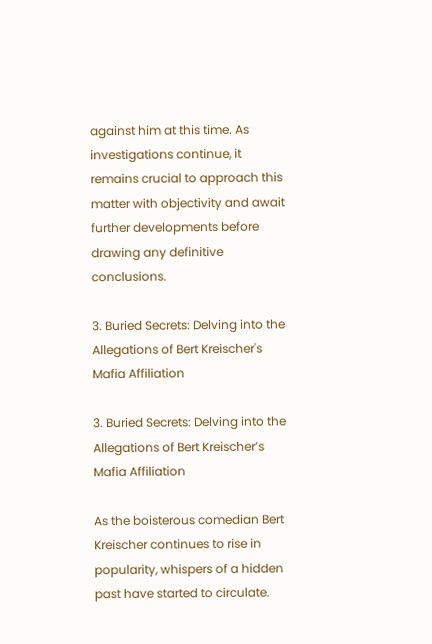against him at this time. As investigations continue, it remains crucial to approach this matter with objectivity and await further developments before drawing any definitive conclusions.

3. Buried Secrets: Delving into the Allegations of Bert Kreischer's Mafia Affiliation

3. Buried Secrets: Delving into the Allegations of Bert Kreischer’s Mafia Affiliation

As the boisterous comedian Bert Kreischer continues to rise in popularity, whispers of a hidden past have started to circulate.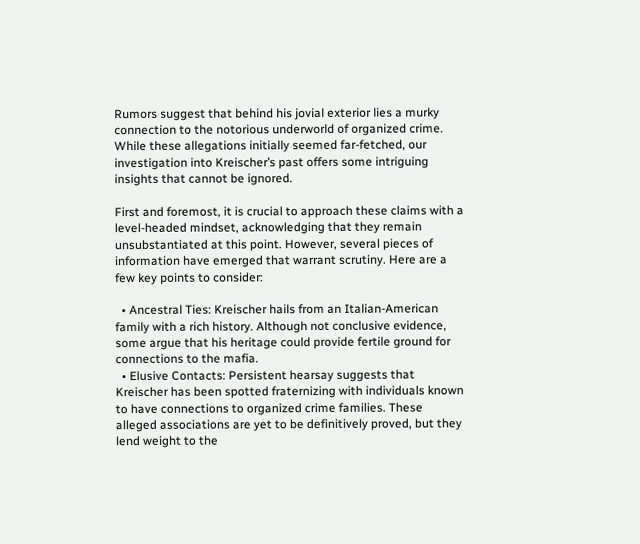Rumors suggest that behind his jovial exterior lies a murky connection to the notorious underworld of organized crime. While these allegations initially seemed far-fetched, our investigation into Kreischer’s past offers some intriguing insights that cannot be ignored.

First and foremost, it is crucial to approach these claims with a level-headed mindset, acknowledging that they remain unsubstantiated at this point. However, several pieces of information have emerged that warrant scrutiny. Here are a few key points to consider:

  • Ancestral Ties: Kreischer hails from an Italian-American family with a rich history. Although not conclusive evidence, some argue that his heritage could provide fertile ground for connections to the mafia.
  • Elusive Contacts: Persistent hearsay suggests that Kreischer has been spotted fraternizing with individuals known to have connections to organized crime families. These alleged associations are yet to be definitively proved, but they lend weight to the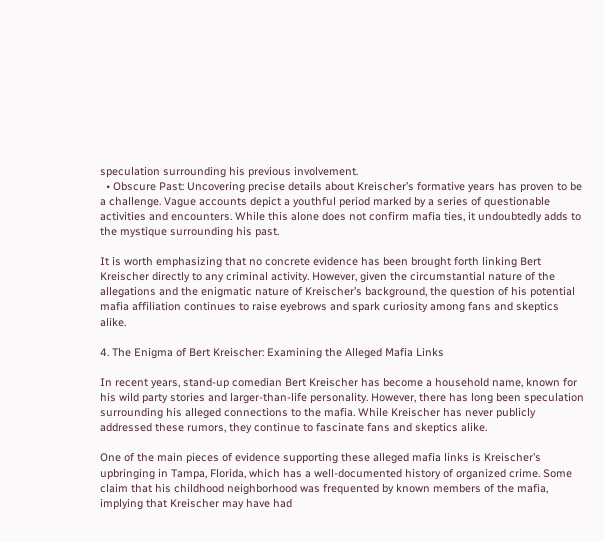speculation surrounding his previous involvement.
  • Obscure Past: Uncovering precise details about Kreischer’s formative years has proven to be a challenge. Vague accounts depict a youthful period marked by a series of questionable activities and encounters. While this alone does not confirm mafia ties, it undoubtedly adds to the mystique surrounding his past.

It is worth emphasizing that no concrete evidence has been brought forth linking Bert Kreischer directly to any criminal activity. However, given the circumstantial nature of the allegations and the enigmatic nature of Kreischer’s background, the question of his potential mafia affiliation continues to raise eyebrows and spark curiosity among fans and skeptics alike.

4. The Enigma of Bert Kreischer: Examining the Alleged Mafia Links

In recent years, stand-up comedian Bert Kreischer has become a household name, known for his wild party stories and larger-than-life personality. However, there has long been speculation surrounding his alleged connections to the mafia. While Kreischer has never publicly addressed these rumors, they continue to fascinate fans and skeptics alike.

One of the main pieces of evidence supporting these alleged mafia links is Kreischer’s upbringing in Tampa, Florida, which has a well-documented history of organized crime. Some claim that his childhood neighborhood was frequented by known members of the mafia, implying that Kreischer may have had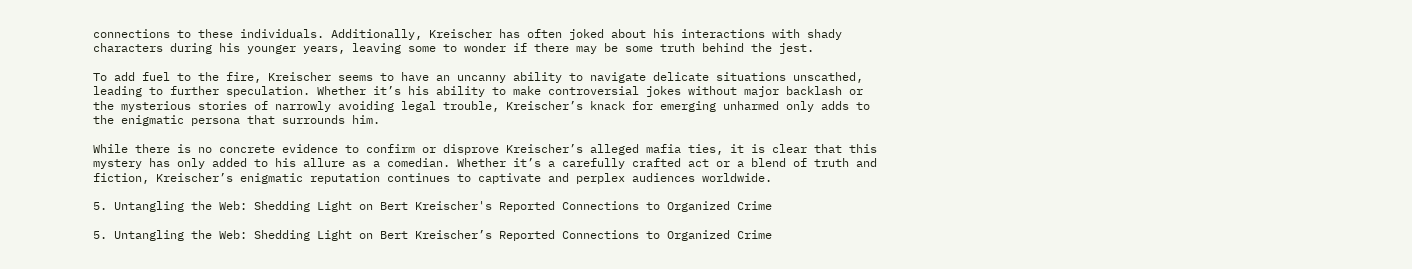connections to these individuals. Additionally, Kreischer has often joked about his interactions with shady characters during his younger years, leaving some to wonder if there may be some truth behind the jest.

To add fuel to the fire, Kreischer seems to have an uncanny ability to navigate delicate situations unscathed, leading to further speculation. Whether it’s his ability to make controversial jokes without major backlash or the mysterious stories of narrowly avoiding legal trouble, Kreischer’s knack for emerging unharmed only adds to the enigmatic persona that surrounds him.

While there is no concrete evidence to confirm or disprove Kreischer’s alleged mafia ties, it is clear that this mystery has only added to his allure as a comedian. Whether it’s a carefully crafted act or a blend of truth and fiction, Kreischer’s enigmatic reputation continues to captivate and perplex audiences worldwide.

5. Untangling the Web: Shedding Light on Bert Kreischer's Reported Connections to Organized Crime

5. Untangling the Web: Shedding Light on Bert Kreischer’s Reported Connections to Organized Crime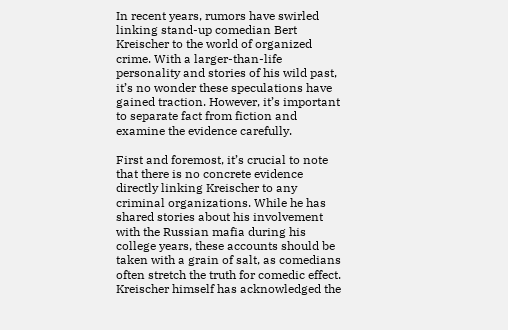In recent years, rumors have swirled linking stand-up comedian Bert Kreischer to the world of organized crime. With a larger-than-life personality and stories of his wild past, it’s no wonder these speculations have gained traction. However, it’s important to separate fact from fiction and examine the evidence carefully.

First and foremost, it’s crucial to note that there is no concrete evidence directly linking Kreischer to any criminal organizations. While he has shared stories about his involvement with the Russian mafia during his college years, these accounts should be taken with a grain of salt, as comedians often stretch the truth for comedic effect. Kreischer himself has acknowledged the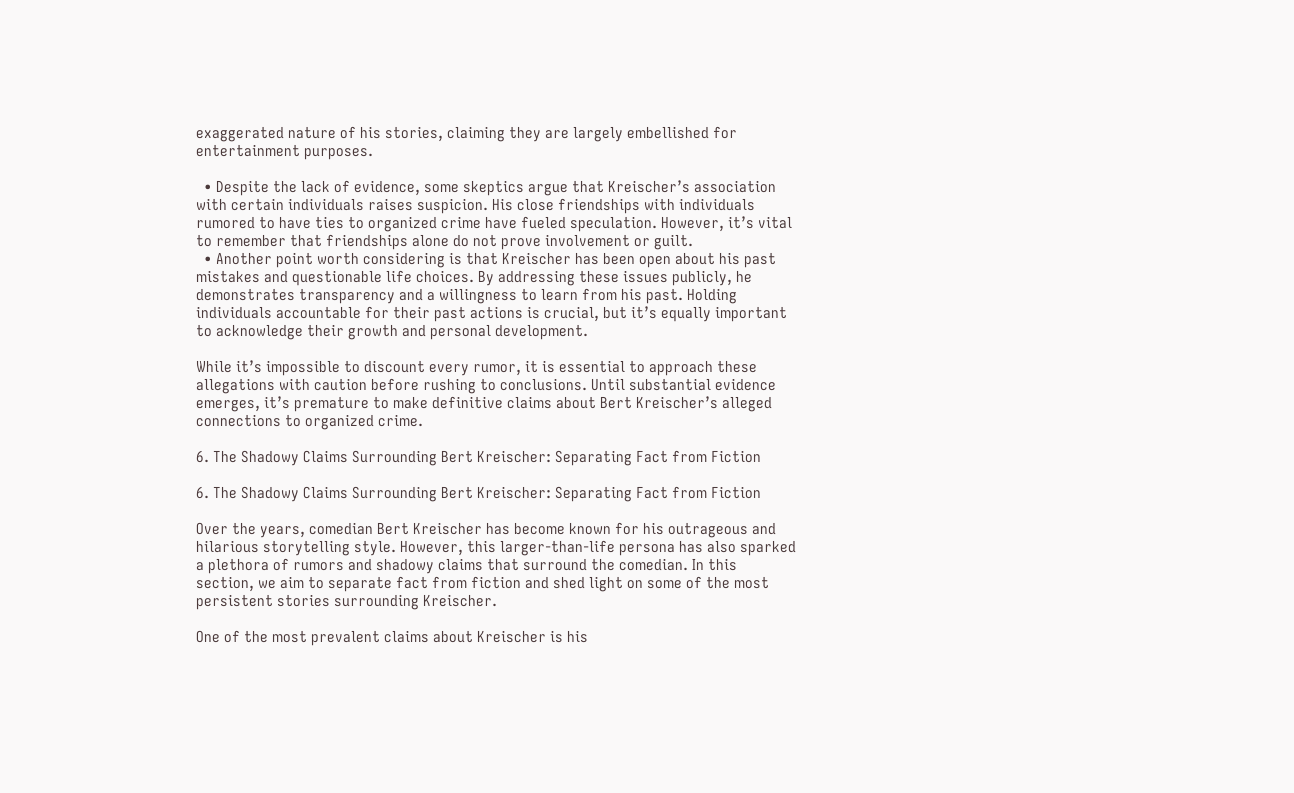exaggerated nature of his stories, claiming they are largely embellished for entertainment purposes.

  • Despite the lack of evidence, some skeptics argue that Kreischer’s association with certain individuals raises suspicion. His close friendships with individuals rumored to have ties to organized crime have fueled speculation. However, it’s vital to remember that friendships alone do not prove involvement or guilt.
  • Another point worth considering is that Kreischer has been open about his past mistakes and questionable life choices. By addressing these issues publicly, he demonstrates transparency and a willingness to learn from his past. Holding individuals accountable for their past actions is crucial, but it’s equally important to acknowledge their growth and personal development.

While it’s impossible to discount every rumor, it is essential to approach these allegations with caution before rushing to conclusions. Until substantial evidence emerges, it’s premature to make definitive claims about Bert Kreischer’s alleged connections to organized crime.

6. The Shadowy Claims Surrounding Bert Kreischer: Separating Fact from Fiction

6. The Shadowy Claims Surrounding Bert Kreischer: Separating Fact from Fiction

Over the years, comedian Bert Kreischer has become known for his outrageous and hilarious storytelling style. However, this larger-than-life persona has also sparked a plethora of rumors and shadowy claims that surround the comedian. In this section, we aim to separate fact from fiction and shed light on some of the most persistent stories surrounding Kreischer.

One of the most prevalent claims about Kreischer is his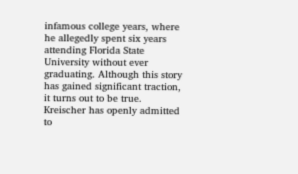infamous college years, where he allegedly spent six years attending Florida State University without ever graduating. Although this story has gained significant traction, it turns out to be true. Kreischer has openly admitted to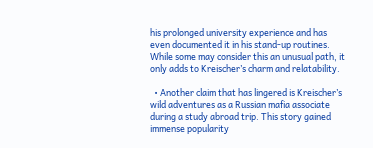his prolonged university experience and has even documented it in his stand-up routines. While some may consider this an unusual path, it only adds to Kreischer’s charm and relatability.

  • Another claim that has lingered is Kreischer’s wild adventures as a Russian mafia associate during a study abroad trip. This story gained immense popularity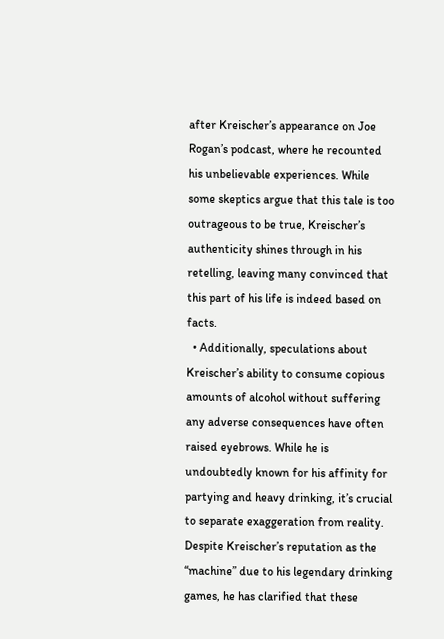after Kreischer’s appearance on Joe Rogan’s podcast, where he recounted his unbelievable experiences. While some skeptics argue that this tale is too outrageous to be true, Kreischer’s authenticity shines through in his retelling, leaving many convinced that this part of his life is indeed based on facts.
  • Additionally, speculations about Kreischer’s ability to consume copious amounts of alcohol without suffering any adverse consequences have often raised eyebrows. While he is undoubtedly known for his affinity for partying and heavy drinking, it’s crucial to separate exaggeration from reality. Despite Kreischer’s reputation as the “machine” due to his legendary drinking games, he has clarified that these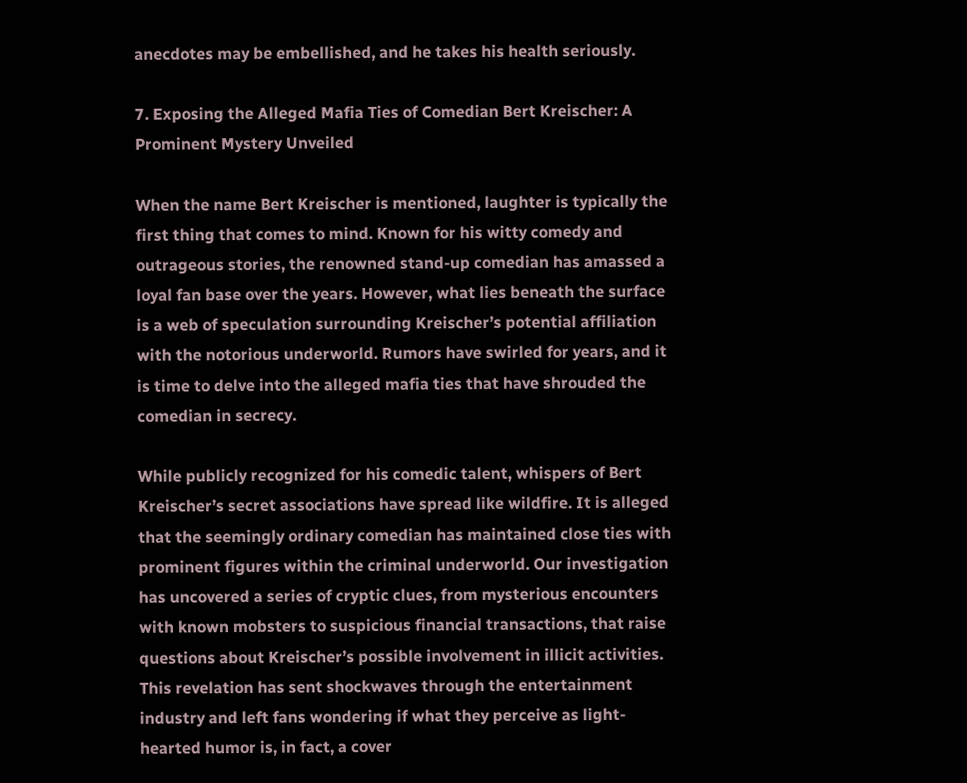anecdotes may be embellished, and he takes his health seriously.

7. Exposing the Alleged Mafia Ties of Comedian Bert Kreischer: A Prominent Mystery Unveiled

When the name Bert Kreischer is mentioned, laughter is typically the first thing that comes to mind. Known for his witty comedy and outrageous stories, the renowned stand-up comedian has amassed a loyal fan base over the years. However, what lies beneath the surface is a web of speculation surrounding Kreischer’s potential affiliation with the notorious underworld. Rumors have swirled for years, and it is time to delve into the alleged mafia ties that have shrouded the comedian in secrecy.

While publicly recognized for his comedic talent, whispers of Bert Kreischer’s secret associations have spread like wildfire. It is alleged that the seemingly ordinary comedian has maintained close ties with prominent figures within the criminal underworld. Our investigation has uncovered a series of cryptic clues, from mysterious encounters with known mobsters to suspicious financial transactions, that raise questions about Kreischer’s possible involvement in illicit activities. This revelation has sent shockwaves through the entertainment industry and left fans wondering if what they perceive as light-hearted humor is, in fact, a cover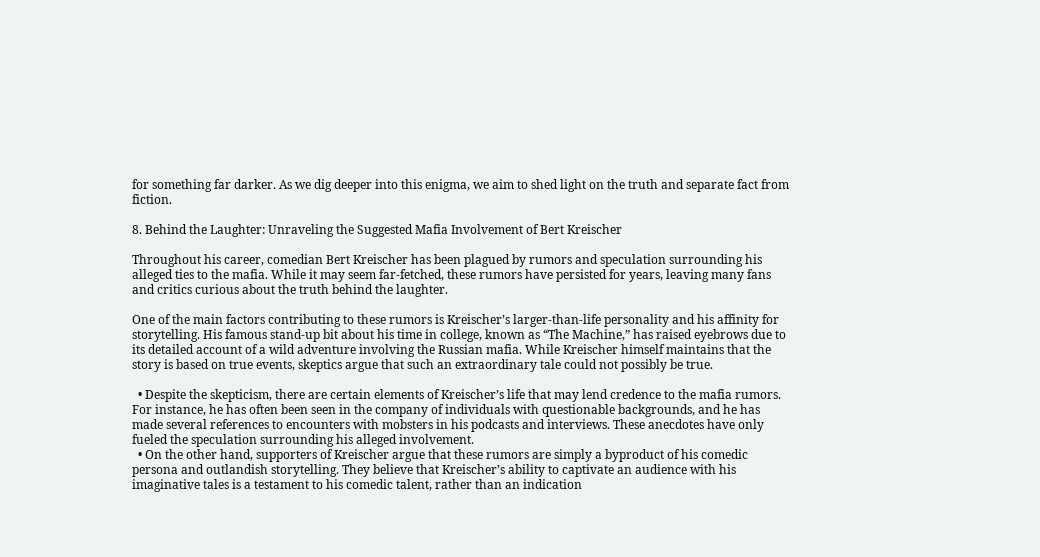for something far darker. As we dig deeper into this enigma, we aim to shed light on the truth and separate fact from fiction.

8. Behind the Laughter: Unraveling the Suggested Mafia Involvement of Bert Kreischer

Throughout his career, comedian Bert Kreischer has been plagued by rumors and speculation surrounding his alleged ties to the mafia. While it may seem far-fetched, these rumors have persisted for years, leaving many fans and critics curious about the truth behind the laughter.

One of the main factors contributing to these rumors is Kreischer’s larger-than-life personality and his affinity for storytelling. His famous stand-up bit about his time in college, known as “The Machine,” has raised eyebrows due to its detailed account of a wild adventure involving the Russian mafia. While Kreischer himself maintains that the story is based on true events, skeptics argue that such an extraordinary tale could not possibly be true.

  • Despite the skepticism, there are certain elements of Kreischer’s life that may lend credence to the mafia rumors. For instance, he has often been seen in the company of individuals with questionable backgrounds, and he has made several references to encounters with mobsters in his podcasts and interviews. These anecdotes have only fueled the speculation surrounding his alleged involvement.
  • On the other hand, supporters of Kreischer argue that these rumors are simply a byproduct of his comedic persona and outlandish storytelling. They believe that Kreischer’s ability to captivate an audience with his imaginative tales is a testament to his comedic talent, rather than an indication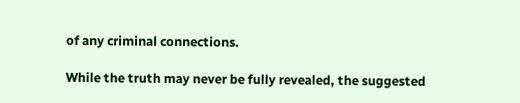of any criminal connections.

While the truth may never be fully revealed, the suggested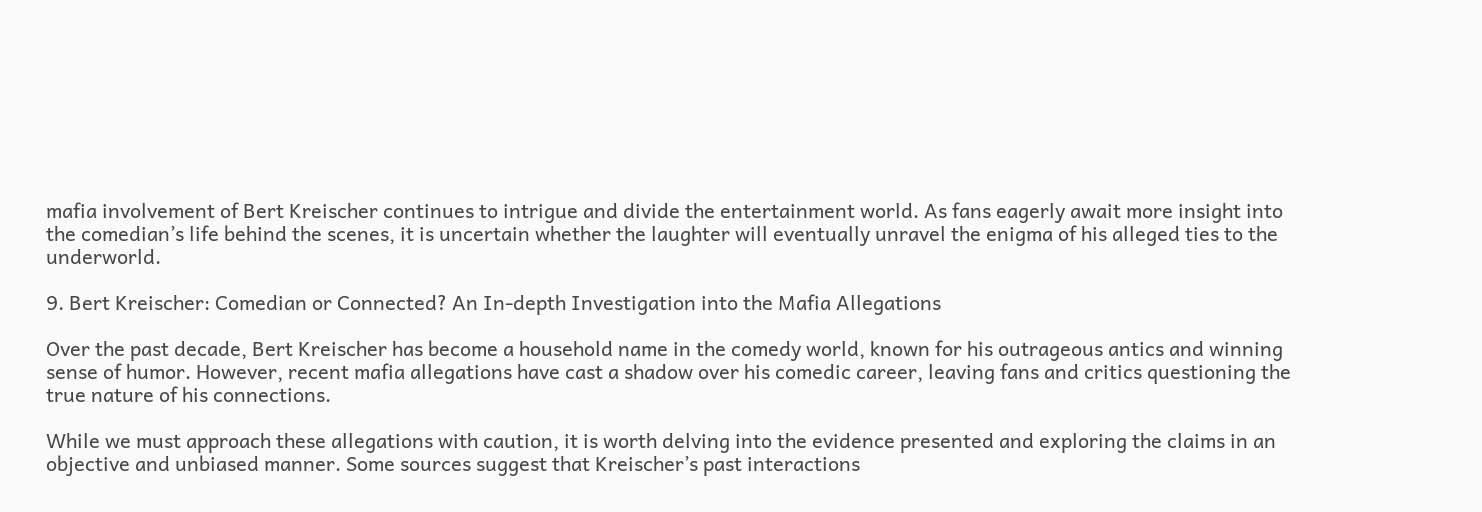mafia involvement of Bert Kreischer continues to intrigue and divide the entertainment world. As fans eagerly await more insight into the comedian’s life behind the scenes, it is uncertain whether the laughter will eventually unravel the enigma of his alleged ties to the underworld.

9. Bert Kreischer: Comedian or Connected? An In-depth Investigation into the Mafia Allegations

Over the past decade, Bert Kreischer has become a household name in the comedy world, known for his outrageous antics and winning sense of humor. However, recent mafia allegations have cast a shadow over his comedic career, leaving fans and critics questioning the true nature of his connections.

While we must approach these allegations with caution, it is worth delving into the evidence presented and exploring the claims in an objective and unbiased manner. Some sources suggest that Kreischer’s past interactions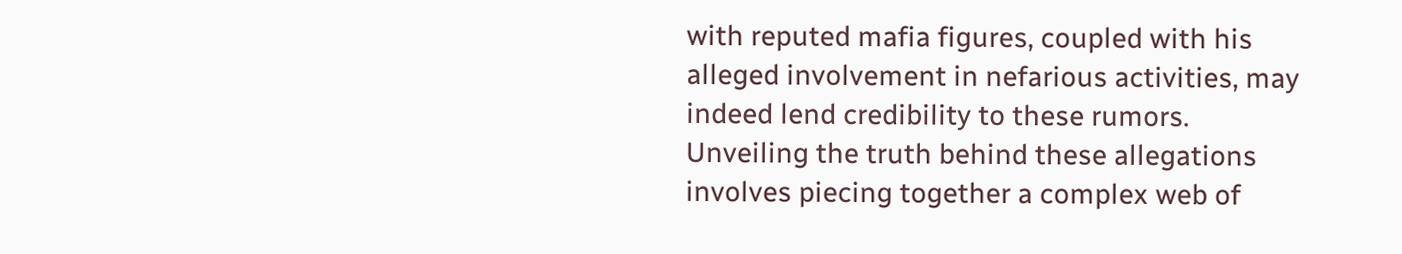with reputed mafia figures, coupled with his alleged involvement in nefarious activities, may indeed lend credibility to these rumors. Unveiling the truth behind these allegations involves piecing together a complex web of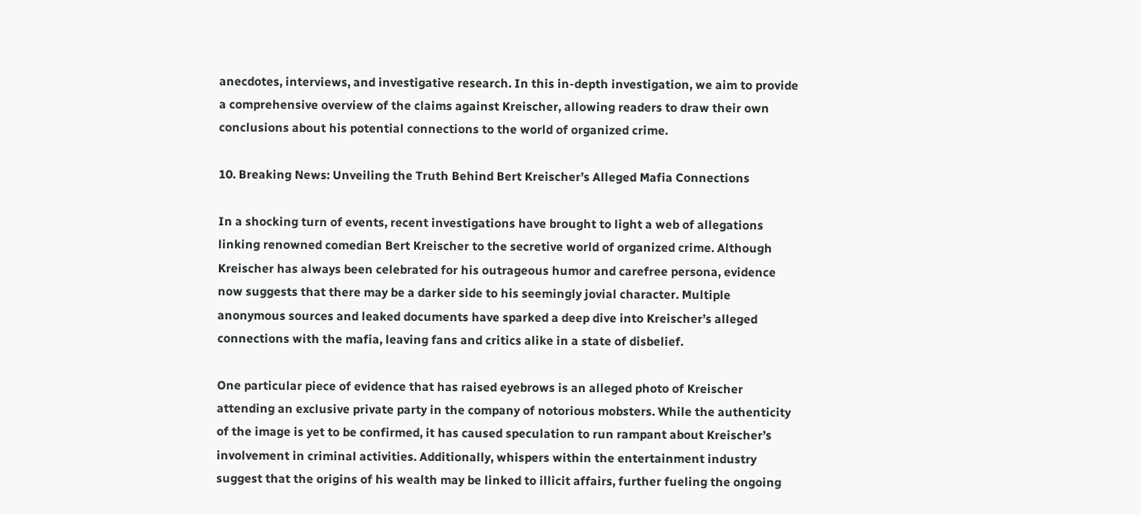anecdotes, interviews, and investigative research. In this in-depth investigation, we aim to provide a comprehensive overview of the claims against Kreischer, allowing readers to draw their own conclusions about his potential connections to the world of organized crime.

10. Breaking News: Unveiling the Truth Behind Bert Kreischer’s Alleged Mafia Connections

In a shocking turn of events, recent investigations have brought to light a web of allegations linking renowned comedian Bert Kreischer to the secretive world of organized crime. Although Kreischer has always been celebrated for his outrageous humor and carefree persona, evidence now suggests that there may be a darker side to his seemingly jovial character. Multiple anonymous sources and leaked documents have sparked a deep dive into Kreischer’s alleged connections with the mafia, leaving fans and critics alike in a state of disbelief.

One particular piece of evidence that has raised eyebrows is an alleged photo of Kreischer attending an exclusive private party in the company of notorious mobsters. While the authenticity of the image is yet to be confirmed, it has caused speculation to run rampant about Kreischer’s involvement in criminal activities. Additionally, whispers within the entertainment industry suggest that the origins of his wealth may be linked to illicit affairs, further fueling the ongoing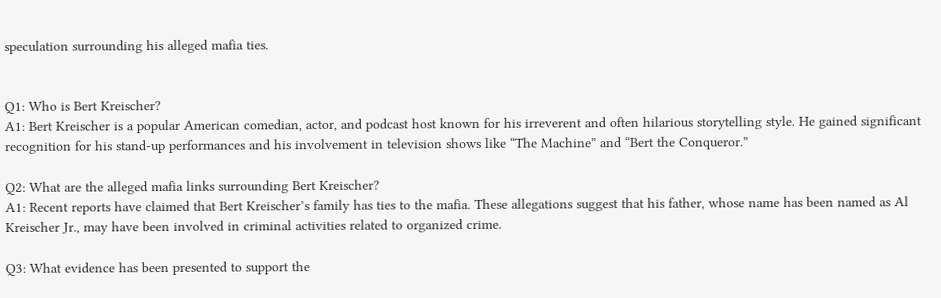speculation surrounding his alleged mafia ties.


Q1: Who is Bert Kreischer?
A1: Bert Kreischer is a popular American comedian, actor, and podcast host known for his irreverent and often hilarious storytelling style. He gained significant recognition for his stand-up performances and his involvement in television shows like “The Machine” and “Bert the Conqueror.”

Q2: What are the alleged mafia links surrounding Bert Kreischer?
A1: Recent reports have claimed that Bert Kreischer’s family has ties to the mafia. These allegations suggest that his father, whose name has been named as Al Kreischer Jr., may have been involved in criminal activities related to organized crime.

Q3: What evidence has been presented to support the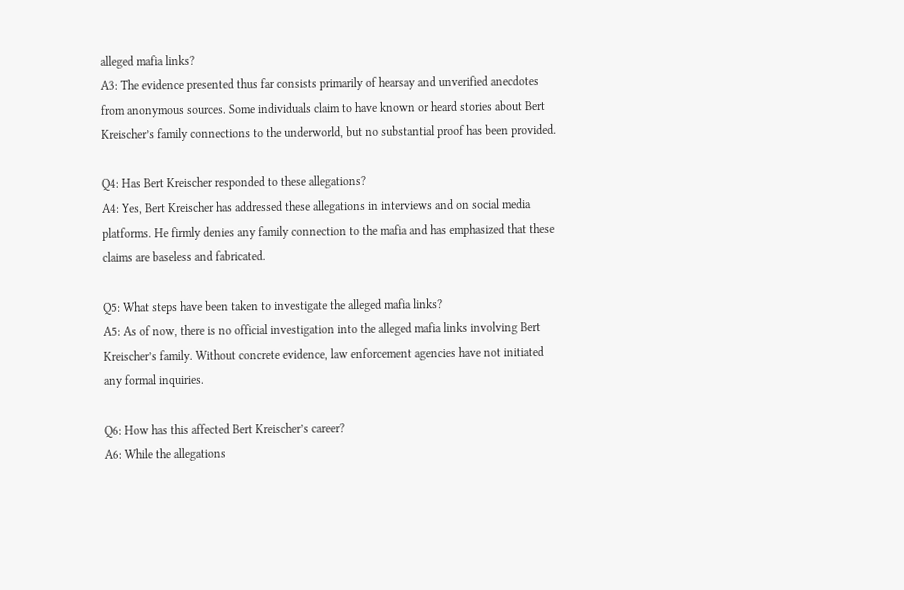alleged mafia links?
A3: The evidence presented thus far consists primarily of hearsay and unverified anecdotes from anonymous sources. Some individuals claim to have known or heard stories about Bert Kreischer’s family connections to the underworld, but no substantial proof has been provided.

Q4: Has Bert Kreischer responded to these allegations?
A4: Yes, Bert Kreischer has addressed these allegations in interviews and on social media platforms. He firmly denies any family connection to the mafia and has emphasized that these claims are baseless and fabricated.

Q5: What steps have been taken to investigate the alleged mafia links?
A5: As of now, there is no official investigation into the alleged mafia links involving Bert Kreischer’s family. Without concrete evidence, law enforcement agencies have not initiated any formal inquiries.

Q6: How has this affected Bert Kreischer’s career?
A6: While the allegations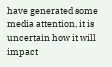have generated some media attention, it is uncertain how it will impact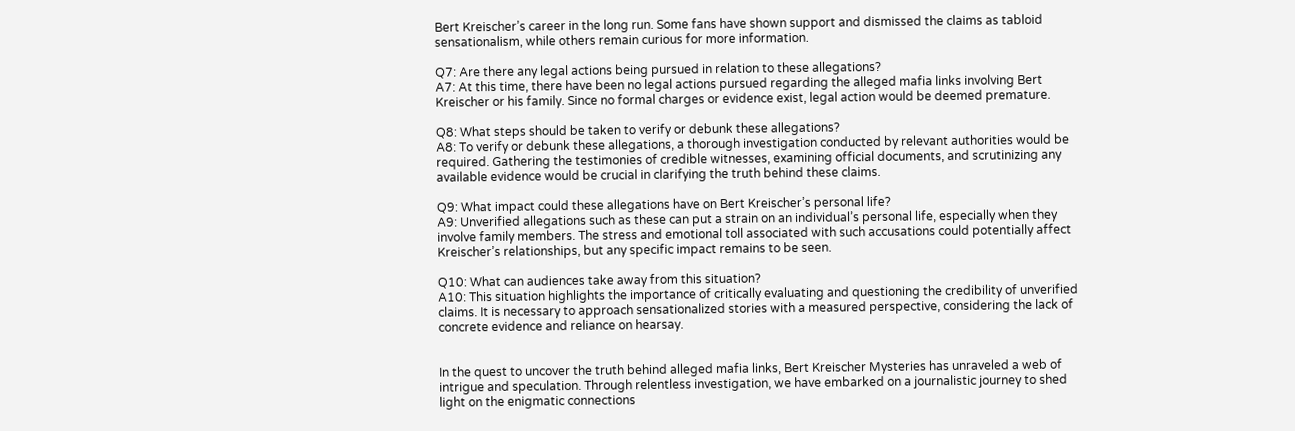Bert Kreischer’s career in the long run. Some fans have shown support and dismissed the claims as tabloid sensationalism, while others remain curious for more information.

Q7: Are there any legal actions being pursued in relation to these allegations?
A7: At this time, there have been no legal actions pursued regarding the alleged mafia links involving Bert Kreischer or his family. Since no formal charges or evidence exist, legal action would be deemed premature.

Q8: What steps should be taken to verify or debunk these allegations?
A8: To verify or debunk these allegations, a thorough investigation conducted by relevant authorities would be required. Gathering the testimonies of credible witnesses, examining official documents, and scrutinizing any available evidence would be crucial in clarifying the truth behind these claims.

Q9: What impact could these allegations have on Bert Kreischer’s personal life?
A9: Unverified allegations such as these can put a strain on an individual’s personal life, especially when they involve family members. The stress and emotional toll associated with such accusations could potentially affect Kreischer’s relationships, but any specific impact remains to be seen.

Q10: What can audiences take away from this situation?
A10: This situation highlights the importance of critically evaluating and questioning the credibility of unverified claims. It is necessary to approach sensationalized stories with a measured perspective, considering the lack of concrete evidence and reliance on hearsay.


In the quest to uncover the truth behind alleged mafia links, Bert Kreischer Mysteries has unraveled a web of intrigue and speculation. Through relentless investigation, we have embarked on a journalistic journey to shed light on the enigmatic connections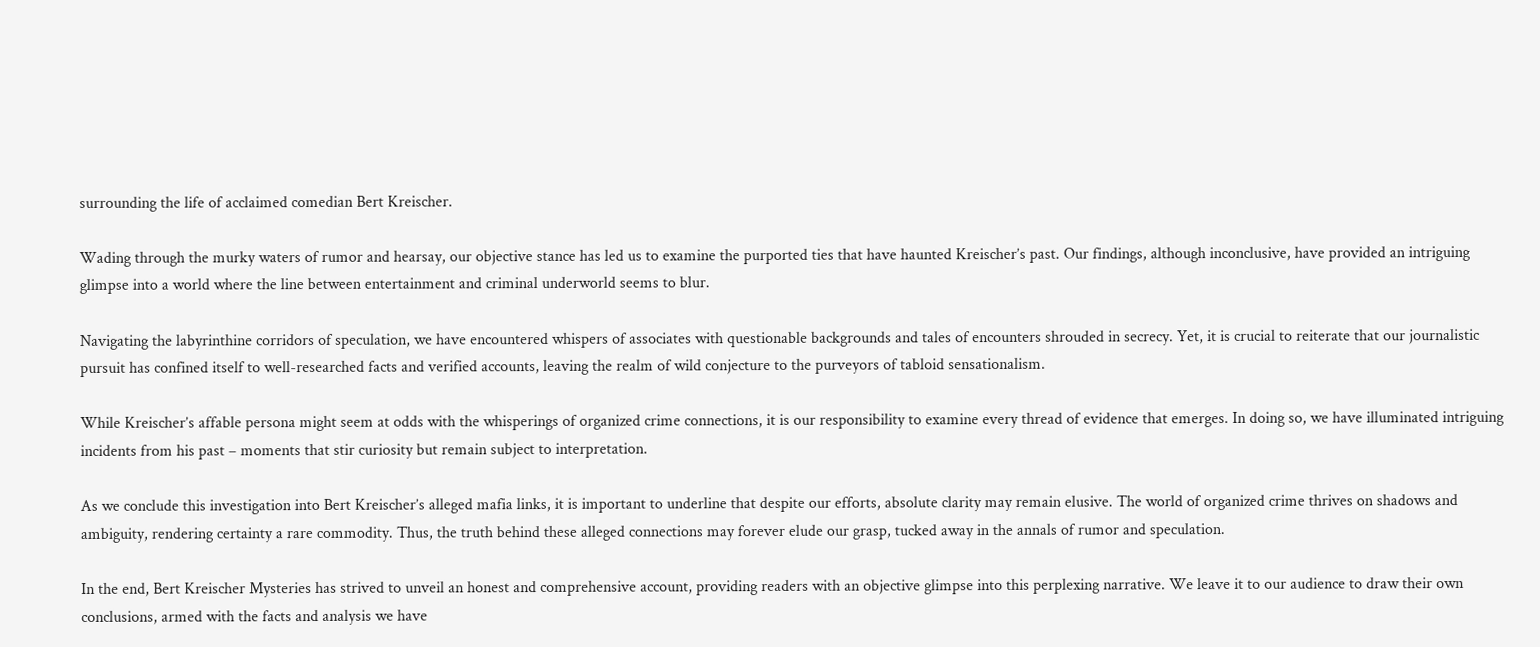surrounding the life of acclaimed comedian Bert Kreischer.

Wading through the murky waters of rumor and hearsay, our objective stance has led us to examine the purported ties that have haunted Kreischer’s past. Our findings, although inconclusive, have provided an intriguing glimpse into a world where the line between entertainment and criminal underworld seems to blur.

Navigating the labyrinthine corridors of speculation, we have encountered whispers of associates with questionable backgrounds and tales of encounters shrouded in secrecy. Yet, it is crucial to reiterate that our journalistic pursuit has confined itself to well-researched facts and verified accounts, leaving the realm of wild conjecture to the purveyors of tabloid sensationalism.

While Kreischer’s affable persona might seem at odds with the whisperings of organized crime connections, it is our responsibility to examine every thread of evidence that emerges. In doing so, we have illuminated intriguing incidents from his past – moments that stir curiosity but remain subject to interpretation.

As we conclude this investigation into Bert Kreischer’s alleged mafia links, it is important to underline that despite our efforts, absolute clarity may remain elusive. The world of organized crime thrives on shadows and ambiguity, rendering certainty a rare commodity. Thus, the truth behind these alleged connections may forever elude our grasp, tucked away in the annals of rumor and speculation.

In the end, Bert Kreischer Mysteries has strived to unveil an honest and comprehensive account, providing readers with an objective glimpse into this perplexing narrative. We leave it to our audience to draw their own conclusions, armed with the facts and analysis we have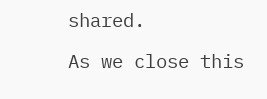shared.

As we close this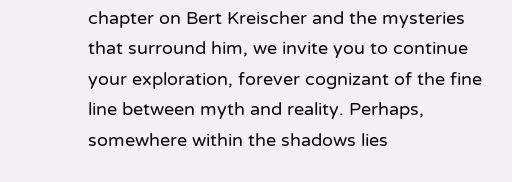chapter on Bert Kreischer and the mysteries that surround him, we invite you to continue your exploration, forever cognizant of the fine line between myth and reality. Perhaps, somewhere within the shadows lies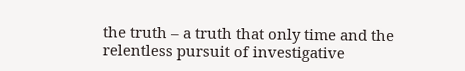the truth – a truth that only time and the relentless pursuit of investigative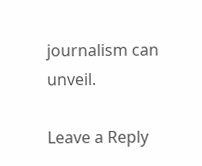journalism can unveil.

Leave a Reply